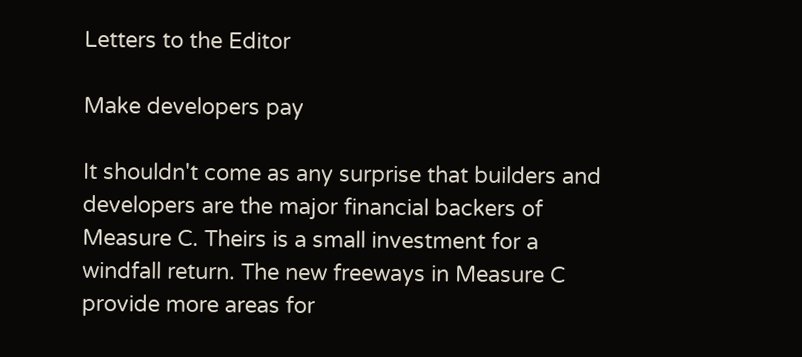Letters to the Editor

Make developers pay

It shouldn't come as any surprise that builders and developers are the major financial backers of Measure C. Theirs is a small investment for a windfall return. The new freeways in Measure C provide more areas for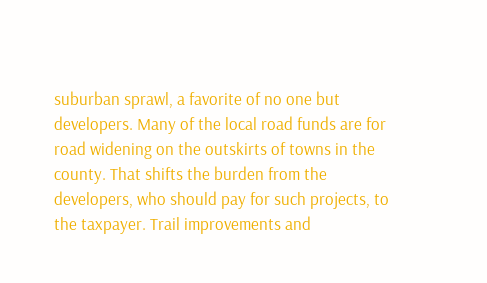suburban sprawl, a favorite of no one but developers. Many of the local road funds are for road widening on the outskirts of towns in the county. That shifts the burden from the developers, who should pay for such projects, to the taxpayer. Trail improvements and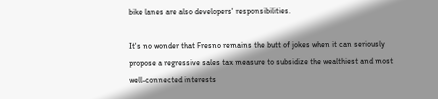bike lanes are also developers' responsibilities.

It's no wonder that Fresno remains the butt of jokes when it can seriously propose a regressive sales tax measure to subsidize the wealthiest and most well-connected interests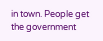in town. People get the government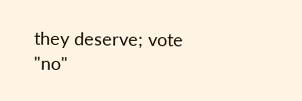they deserve; vote "no"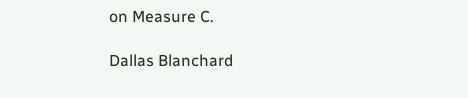on Measure C.

Dallas Blanchard